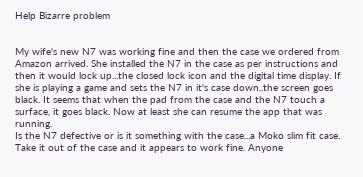Help Bizarre problem


My wife's new N7 was working fine and then the case we ordered from Amazon arrived. She installed the N7 in the case as per instructions and then it would lock up...the closed lock icon and the digital time display. If she is playing a game and sets the N7 in it's case down..the screen goes black. It seems that when the pad from the case and the N7 touch a surface, it goes black. Now at least she can resume the app that was running.
Is the N7 defective or is it something with the case...a Moko slim fit case.
Take it out of the case and it appears to work fine. Anyone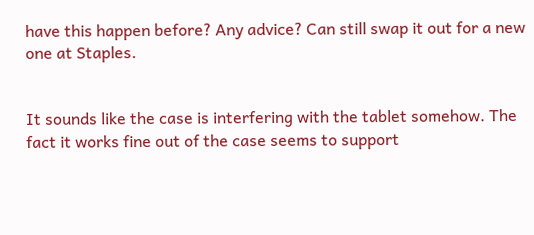have this happen before? Any advice? Can still swap it out for a new one at Staples.


It sounds like the case is interfering with the tablet somehow. The fact it works fine out of the case seems to support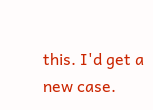this. I'd get a new case.